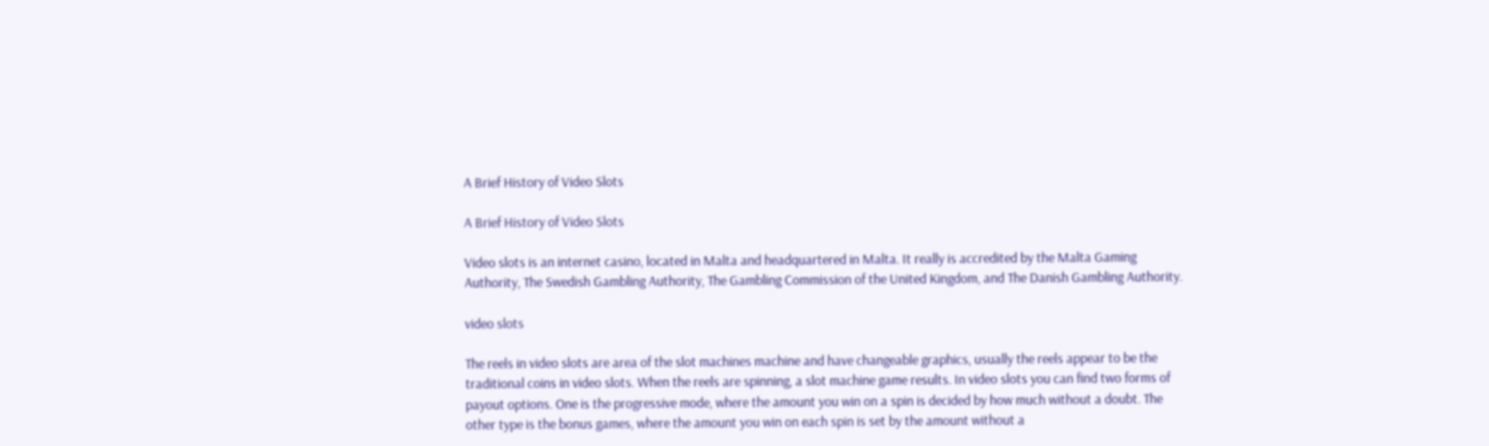A Brief History of Video Slots

A Brief History of Video Slots

Video slots is an internet casino, located in Malta and headquartered in Malta. It really is accredited by the Malta Gaming Authority, The Swedish Gambling Authority, The Gambling Commission of the United Kingdom, and The Danish Gambling Authority.

video slots

The reels in video slots are area of the slot machines machine and have changeable graphics, usually the reels appear to be the traditional coins in video slots. When the reels are spinning, a slot machine game results. In video slots you can find two forms of payout options. One is the progressive mode, where the amount you win on a spin is decided by how much without a doubt. The other type is the bonus games, where the amount you win on each spin is set by the amount without a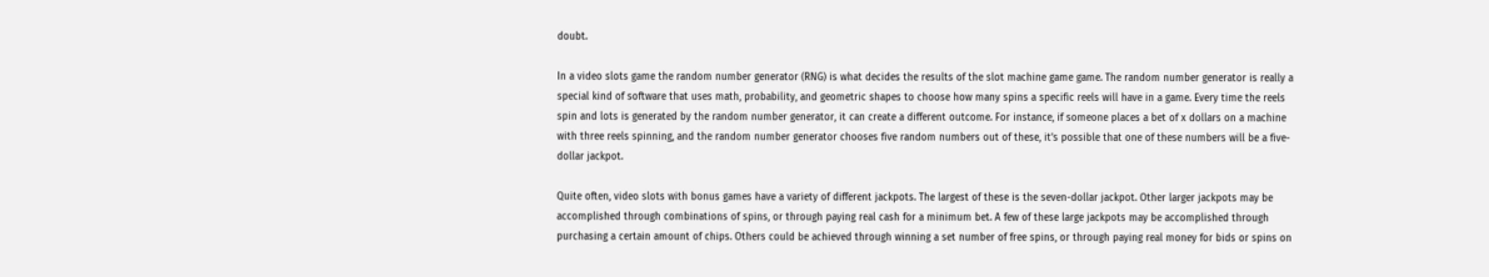doubt.

In a video slots game the random number generator (RNG) is what decides the results of the slot machine game game. The random number generator is really a special kind of software that uses math, probability, and geometric shapes to choose how many spins a specific reels will have in a game. Every time the reels spin and lots is generated by the random number generator, it can create a different outcome. For instance, if someone places a bet of x dollars on a machine with three reels spinning, and the random number generator chooses five random numbers out of these, it’s possible that one of these numbers will be a five-dollar jackpot.

Quite often, video slots with bonus games have a variety of different jackpots. The largest of these is the seven-dollar jackpot. Other larger jackpots may be accomplished through combinations of spins, or through paying real cash for a minimum bet. A few of these large jackpots may be accomplished through purchasing a certain amount of chips. Others could be achieved through winning a set number of free spins, or through paying real money for bids or spins on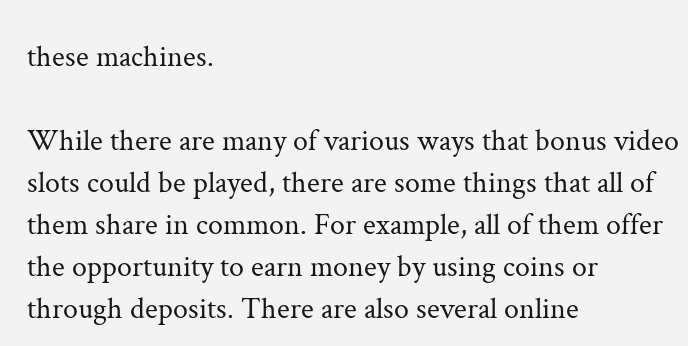these machines.

While there are many of various ways that bonus video slots could be played, there are some things that all of them share in common. For example, all of them offer the opportunity to earn money by using coins or through deposits. There are also several online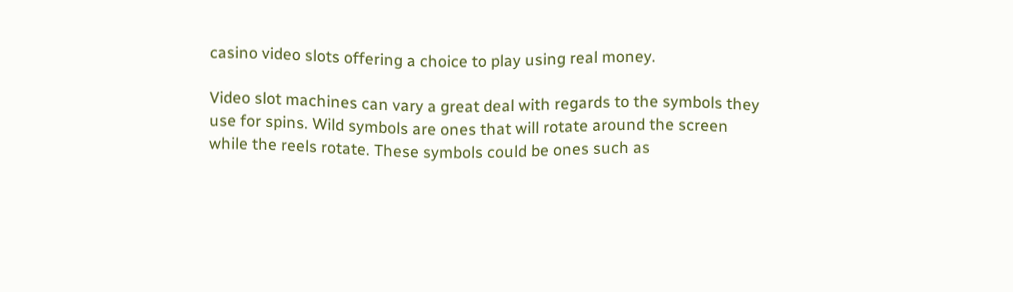casino video slots offering a choice to play using real money.

Video slot machines can vary a great deal with regards to the symbols they use for spins. Wild symbols are ones that will rotate around the screen while the reels rotate. These symbols could be ones such as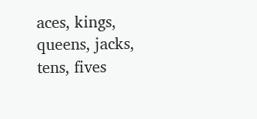aces, kings, queens, jacks, tens, fives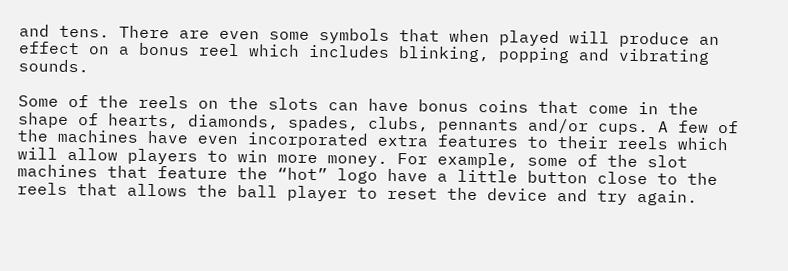and tens. There are even some symbols that when played will produce an effect on a bonus reel which includes blinking, popping and vibrating sounds.

Some of the reels on the slots can have bonus coins that come in the shape of hearts, diamonds, spades, clubs, pennants and/or cups. A few of the machines have even incorporated extra features to their reels which will allow players to win more money. For example, some of the slot machines that feature the “hot” logo have a little button close to the reels that allows the ball player to reset the device and try again.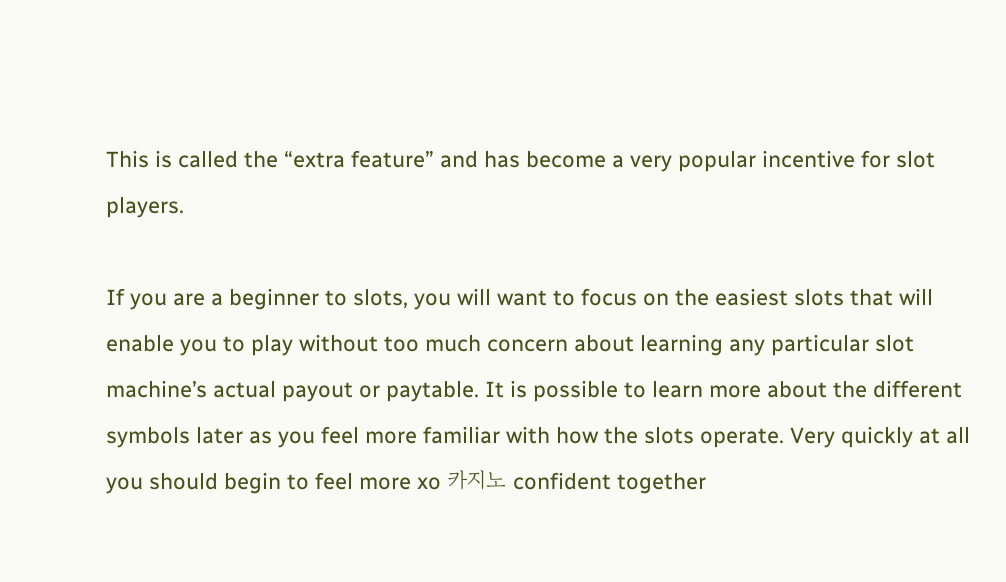This is called the “extra feature” and has become a very popular incentive for slot players.

If you are a beginner to slots, you will want to focus on the easiest slots that will enable you to play without too much concern about learning any particular slot machine’s actual payout or paytable. It is possible to learn more about the different symbols later as you feel more familiar with how the slots operate. Very quickly at all you should begin to feel more xo 카지노 confident together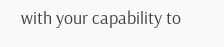with your capability to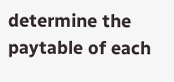determine the paytable of each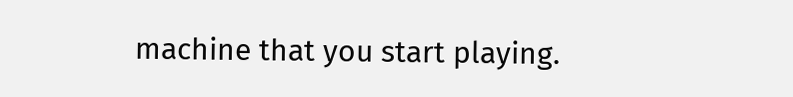machine that you start playing.